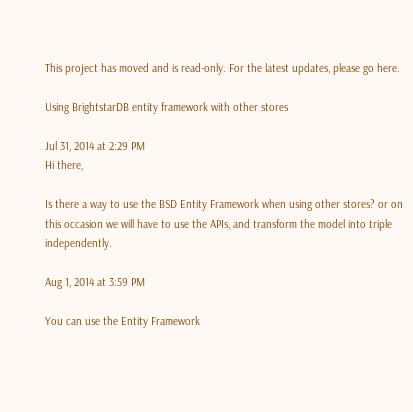This project has moved and is read-only. For the latest updates, please go here.

Using BrightstarDB entity framework with other stores

Jul 31, 2014 at 2:29 PM
Hi there,

Is there a way to use the BSD Entity Framework when using other stores? or on this occasion we will have to use the APIs, and transform the model into triple independently.

Aug 1, 2014 at 3:59 PM

You can use the Entity Framework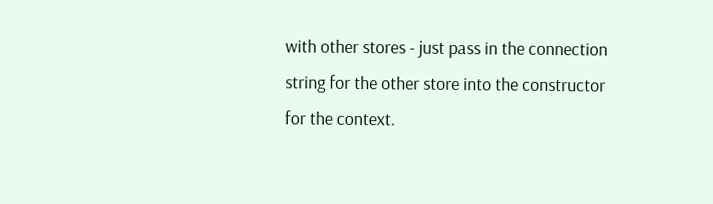with other stores - just pass in the connection string for the other store into the constructor for the context.